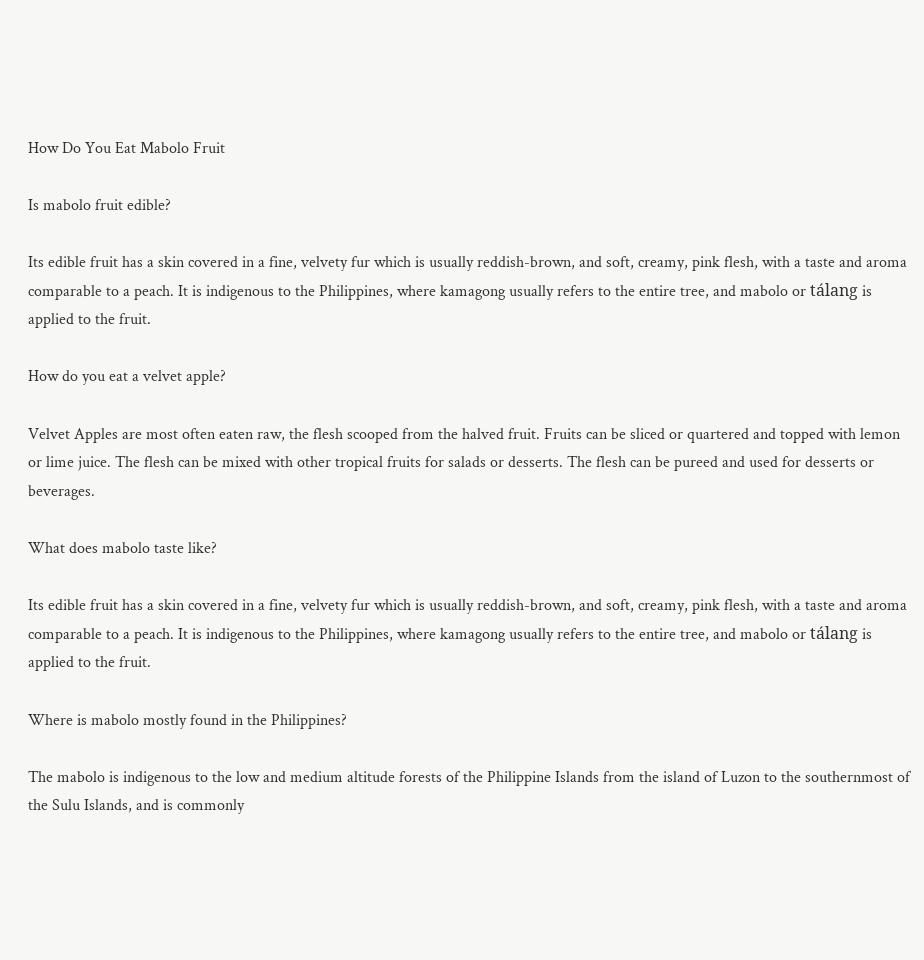How Do You Eat Mabolo Fruit

Is mabolo fruit edible?

Its edible fruit has a skin covered in a fine, velvety fur which is usually reddish-brown, and soft, creamy, pink flesh, with a taste and aroma comparable to a peach. It is indigenous to the Philippines, where kamagong usually refers to the entire tree, and mabolo or tálang is applied to the fruit.

How do you eat a velvet apple?

Velvet Apples are most often eaten raw, the flesh scooped from the halved fruit. Fruits can be sliced or quartered and topped with lemon or lime juice. The flesh can be mixed with other tropical fruits for salads or desserts. The flesh can be pureed and used for desserts or beverages.

What does mabolo taste like?

Its edible fruit has a skin covered in a fine, velvety fur which is usually reddish-brown, and soft, creamy, pink flesh, with a taste and aroma comparable to a peach. It is indigenous to the Philippines, where kamagong usually refers to the entire tree, and mabolo or tálang is applied to the fruit.

Where is mabolo mostly found in the Philippines?

The mabolo is indigenous to the low and medium altitude forests of the Philippine Islands from the island of Luzon to the southernmost of the Sulu Islands, and is commonly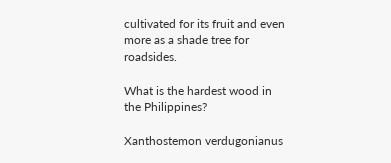cultivated for its fruit and even more as a shade tree for roadsides.

What is the hardest wood in the Philippines?

Xanthostemon verdugonianus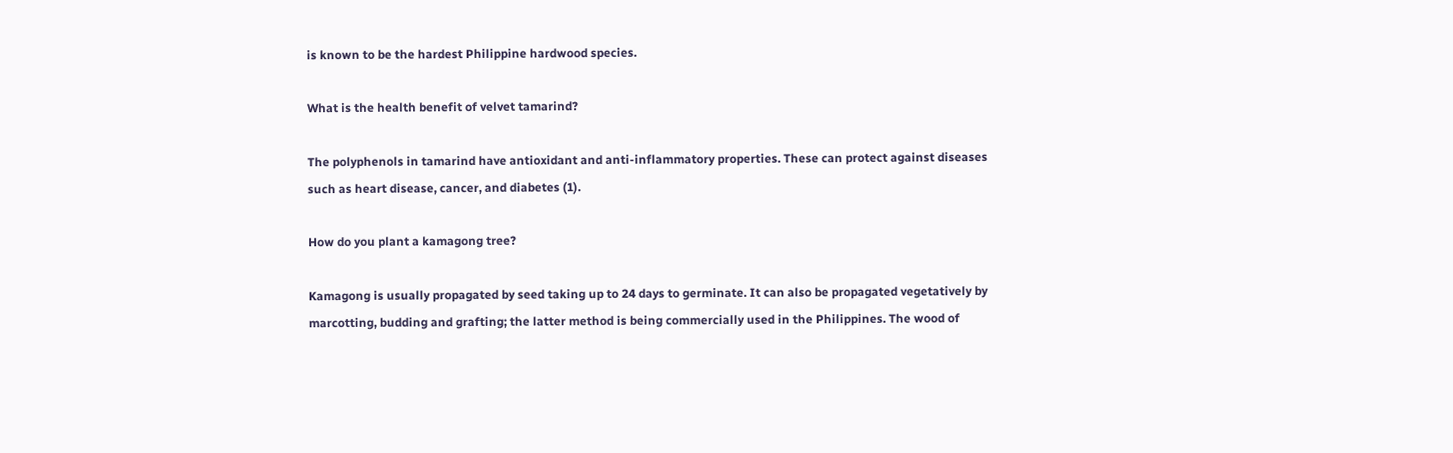is known to be the hardest Philippine hardwood species.

What is the health benefit of velvet tamarind?

The polyphenols in tamarind have antioxidant and anti-inflammatory properties. These can protect against diseases such as heart disease, cancer, and diabetes (1).

How do you plant a kamagong tree?

Kamagong is usually propagated by seed taking up to 24 days to germinate. It can also be propagated vegetatively by marcotting, budding and grafting; the latter method is being commercially used in the Philippines. The wood of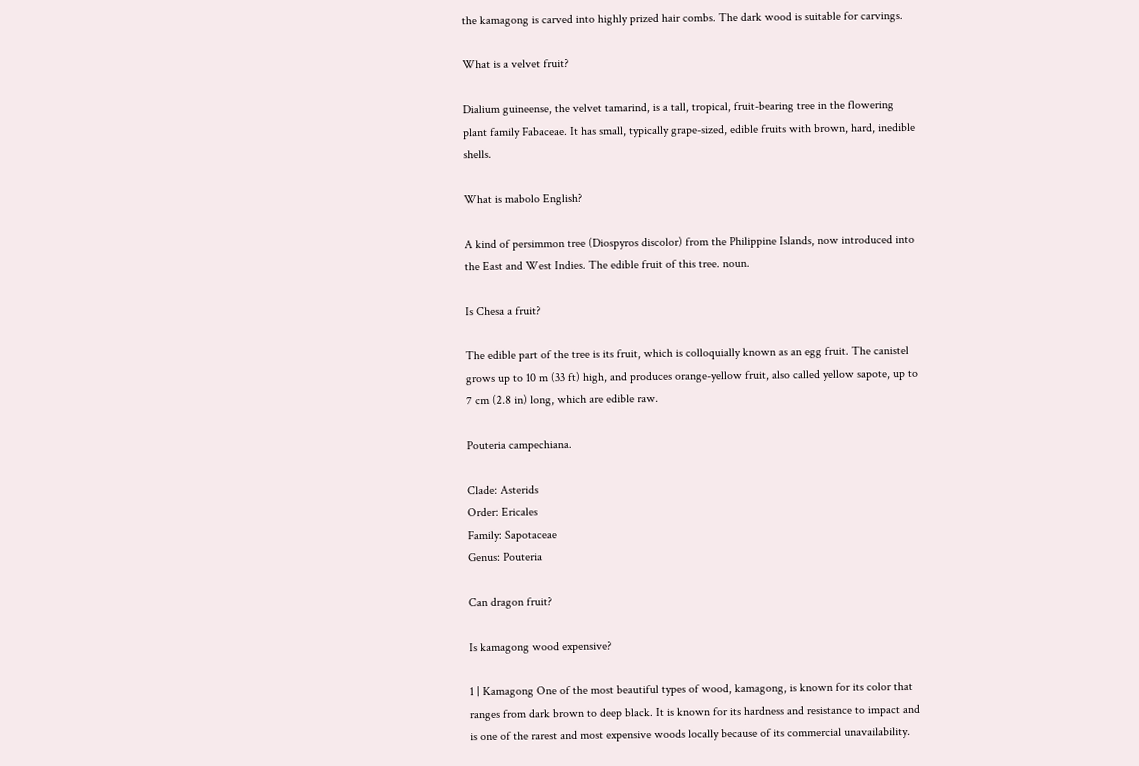the kamagong is carved into highly prized hair combs. The dark wood is suitable for carvings.

What is a velvet fruit?

Dialium guineense, the velvet tamarind, is a tall, tropical, fruit-bearing tree in the flowering plant family Fabaceae. It has small, typically grape-sized, edible fruits with brown, hard, inedible shells.

What is mabolo English?

A kind of persimmon tree (Diospyros discolor) from the Philippine Islands, now introduced into the East and West Indies. The edible fruit of this tree. noun.

Is Chesa a fruit?

The edible part of the tree is its fruit, which is colloquially known as an egg fruit. The canistel grows up to 10 m (33 ft) high, and produces orange-yellow fruit, also called yellow sapote, up to 7 cm (2.8 in) long, which are edible raw.

Pouteria campechiana.

Clade: Asterids
Order: Ericales
Family: Sapotaceae
Genus: Pouteria

Can dragon fruit?

Is kamagong wood expensive?

1 | Kamagong One of the most beautiful types of wood, kamagong, is known for its color that ranges from dark brown to deep black. It is known for its hardness and resistance to impact and is one of the rarest and most expensive woods locally because of its commercial unavailability.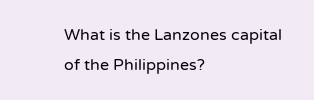What is the Lanzones capital of the Philippines?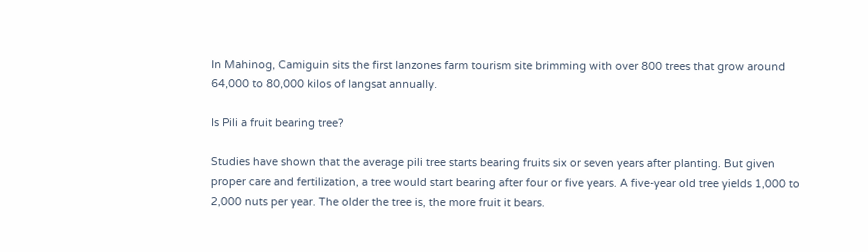In Mahinog, Camiguin sits the first lanzones farm tourism site brimming with over 800 trees that grow around 64,000 to 80,000 kilos of langsat annually.

Is Pili a fruit bearing tree?

Studies have shown that the average pili tree starts bearing fruits six or seven years after planting. But given proper care and fertilization, a tree would start bearing after four or five years. A five-year old tree yields 1,000 to 2,000 nuts per year. The older the tree is, the more fruit it bears.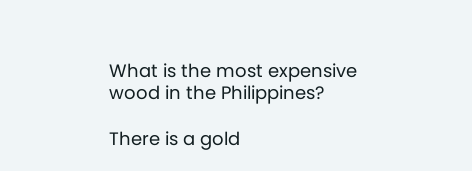What is the most expensive wood in the Philippines?

There is a gold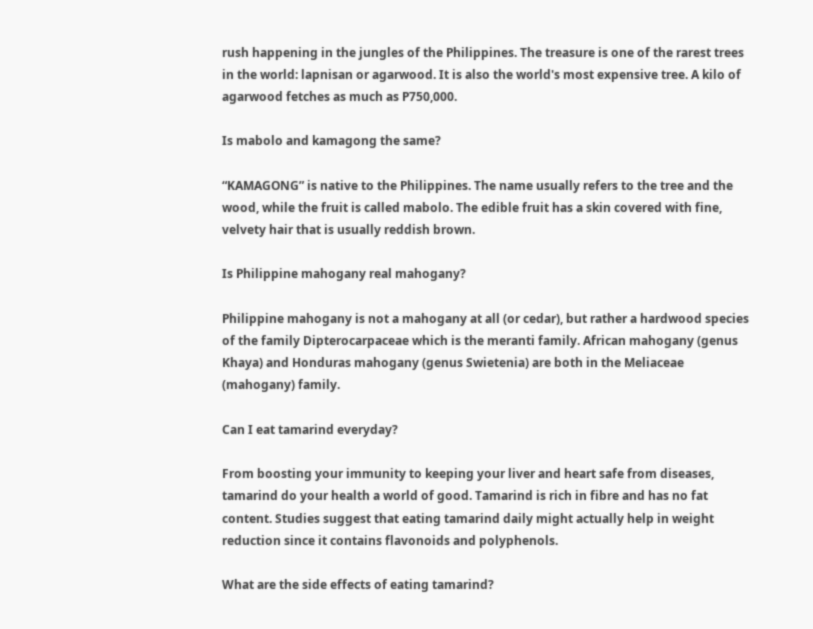rush happening in the jungles of the Philippines. The treasure is one of the rarest trees in the world: lapnisan or agarwood. It is also the world's most expensive tree. A kilo of agarwood fetches as much as P750,000.

Is mabolo and kamagong the same?

“KAMAGONG” is native to the Philippines. The name usually refers to the tree and the wood, while the fruit is called mabolo. The edible fruit has a skin covered with fine, velvety hair that is usually reddish brown.

Is Philippine mahogany real mahogany?

Philippine mahogany is not a mahogany at all (or cedar), but rather a hardwood species of the family Dipterocarpaceae which is the meranti family. African mahogany (genus Khaya) and Honduras mahogany (genus Swietenia) are both in the Meliaceae (mahogany) family.

Can I eat tamarind everyday?

From boosting your immunity to keeping your liver and heart safe from diseases, tamarind do your health a world of good. Tamarind is rich in fibre and has no fat content. Studies suggest that eating tamarind daily might actually help in weight reduction since it contains flavonoids and polyphenols.

What are the side effects of eating tamarind?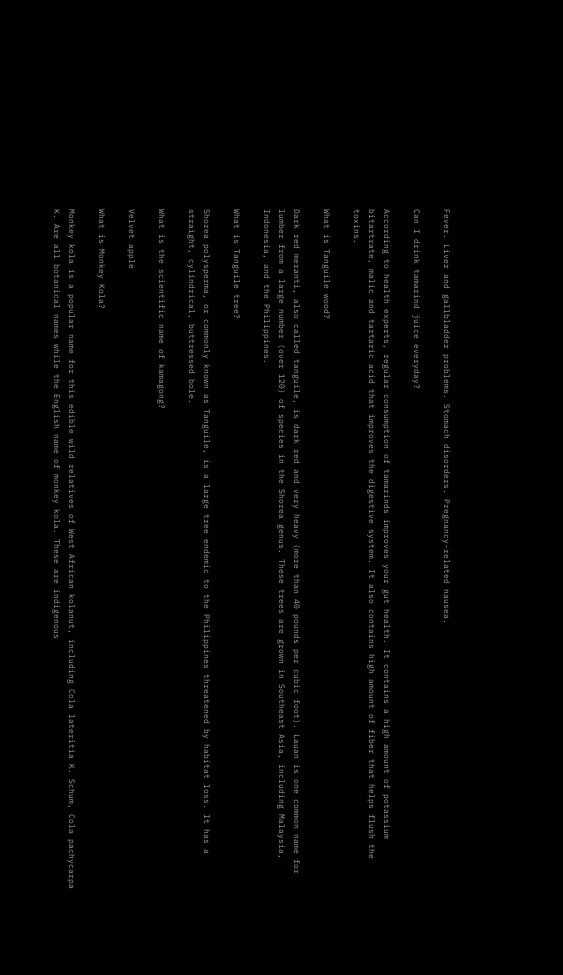Fever. Liver and gallbladder problems. Stomach disorders. Pregnancy-related nausea.

Can I drink tamarind juice everyday?

According to health experts, regular consumption of tamarinds improves your gut health. It contains a high amount of potassium bitartrate, malic and tartaric acid that improves the digestive system. It also contains high amount of fiber that helps flush the toxins.

What is Tanguile wood?

Dark red meranti, also called tanguile, is dark red and very heavy (more than 40 pounds per cubic foot). Lauan is one common name for lumber from a large number (over 120) of species in the Shorea genus. These trees are grown in Southeast Asia, including Malaysia, Indonesia, and the Philippines.

What is Tanguile tree?

Shorea polysperma, or commonly known as Tanguile, is a large tree endemic to the Philippines threatened by habitat loss. It has a straight, cylindrical, buttressed bole.

What is the scientific name of kamagong?

Velvet apple

What is Monkey Kola?

Monkey kola is a popular name for this edible wild relatives of West African kolanut, including Cola lateritia K. Schum, Cola pachycarpa K. Are all botanical names while the English name of monkey kola. These are indigenous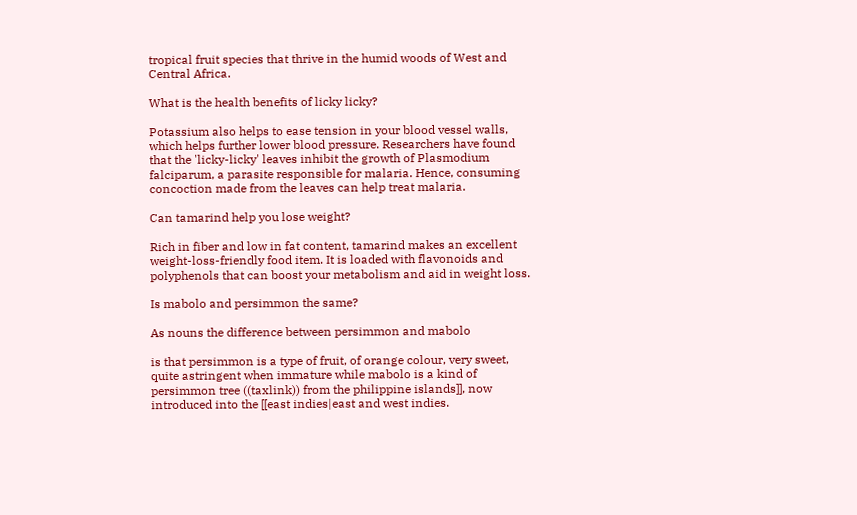tropical fruit species that thrive in the humid woods of West and Central Africa.

What is the health benefits of licky licky?

Potassium also helps to ease tension in your blood vessel walls, which helps further lower blood pressure. Researchers have found that the 'licky-licky' leaves inhibit the growth of Plasmodium falciparum, a parasite responsible for malaria. Hence, consuming concoction made from the leaves can help treat malaria.

Can tamarind help you lose weight?

Rich in fiber and low in fat content, tamarind makes an excellent weight-loss-friendly food item. It is loaded with flavonoids and polyphenols that can boost your metabolism and aid in weight loss.

Is mabolo and persimmon the same?

As nouns the difference between persimmon and mabolo

is that persimmon is a type of fruit, of orange colour, very sweet, quite astringent when immature while mabolo is a kind of persimmon tree ((taxlink)) from the philippine islands]], now introduced into the [[east indies|east and west indies.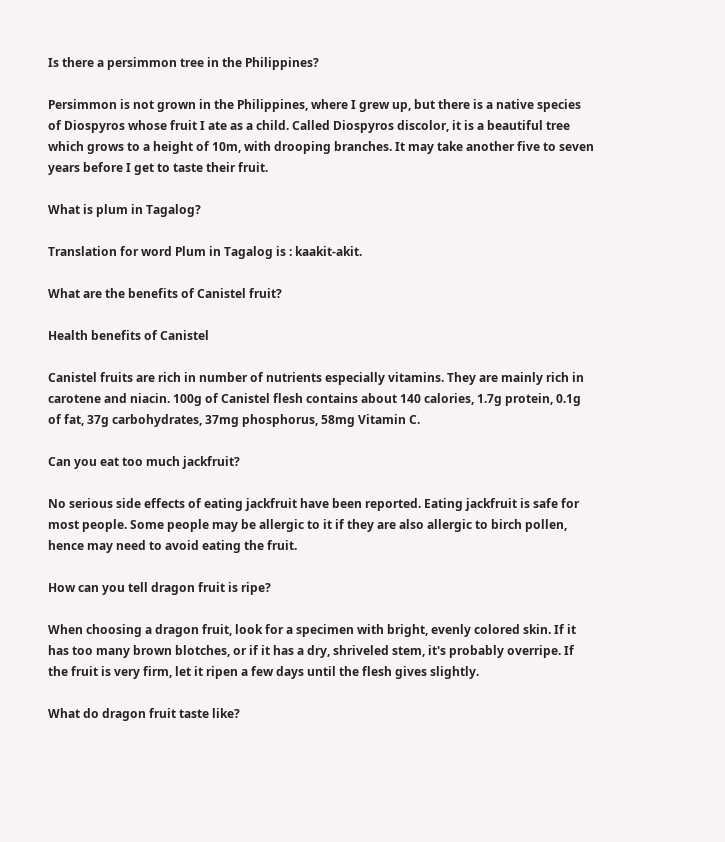Is there a persimmon tree in the Philippines?

Persimmon is not grown in the Philippines, where I grew up, but there is a native species of Diospyros whose fruit I ate as a child. Called Diospyros discolor, it is a beautiful tree which grows to a height of 10m, with drooping branches. It may take another five to seven years before I get to taste their fruit.

What is plum in Tagalog?

Translation for word Plum in Tagalog is : kaakit-akit.

What are the benefits of Canistel fruit?

Health benefits of Canistel

Canistel fruits are rich in number of nutrients especially vitamins. They are mainly rich in carotene and niacin. 100g of Canistel flesh contains about 140 calories, 1.7g protein, 0.1g of fat, 37g carbohydrates, 37mg phosphorus, 58mg Vitamin C.

Can you eat too much jackfruit?

No serious side effects of eating jackfruit have been reported. Eating jackfruit is safe for most people. Some people may be allergic to it if they are also allergic to birch pollen, hence may need to avoid eating the fruit.

How can you tell dragon fruit is ripe?

When choosing a dragon fruit, look for a specimen with bright, evenly colored skin. If it has too many brown blotches, or if it has a dry, shriveled stem, it's probably overripe. If the fruit is very firm, let it ripen a few days until the flesh gives slightly.

What do dragon fruit taste like?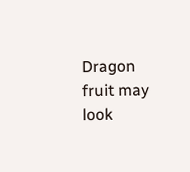Dragon fruit may look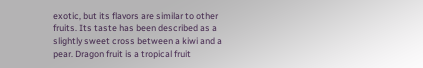exotic, but its flavors are similar to other fruits. Its taste has been described as a slightly sweet cross between a kiwi and a pear. Dragon fruit is a tropical fruit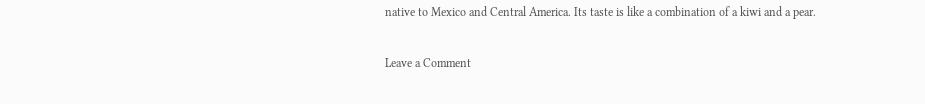native to Mexico and Central America. Its taste is like a combination of a kiwi and a pear.

Leave a Comment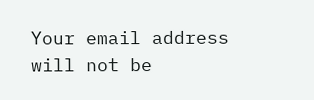Your email address will not be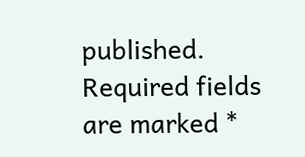published. Required fields are marked *